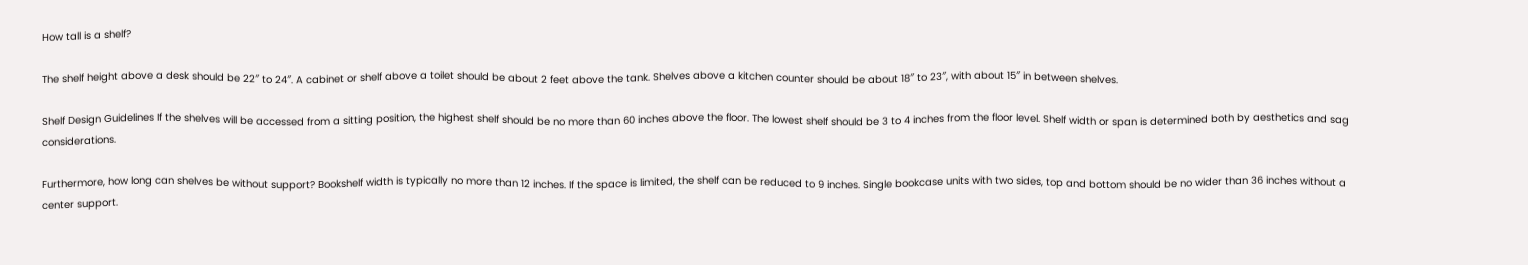How tall is a shelf?

The shelf height above a desk should be 22″ to 24″. A cabinet or shelf above a toilet should be about 2 feet above the tank. Shelves above a kitchen counter should be about 18″ to 23″, with about 15″ in between shelves.

Shelf Design Guidelines If the shelves will be accessed from a sitting position, the highest shelf should be no more than 60 inches above the floor. The lowest shelf should be 3 to 4 inches from the floor level. Shelf width or span is determined both by aesthetics and sag considerations.

Furthermore, how long can shelves be without support? Bookshelf width is typically no more than 12 inches. If the space is limited, the shelf can be reduced to 9 inches. Single bookcase units with two sides, top and bottom should be no wider than 36 inches without a center support.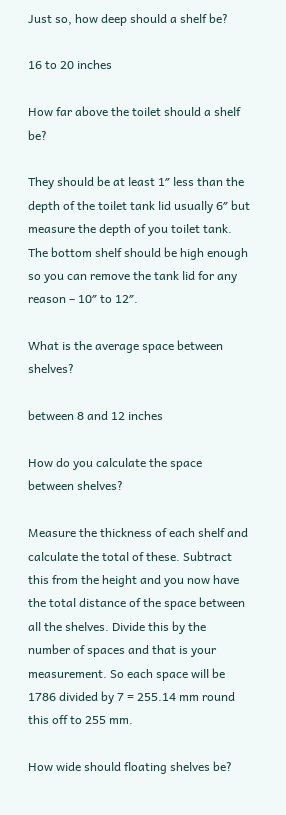Just so, how deep should a shelf be?

16 to 20 inches

How far above the toilet should a shelf be?

They should be at least 1″ less than the depth of the toilet tank lid usually 6″ but measure the depth of you toilet tank. The bottom shelf should be high enough so you can remove the tank lid for any reason – 10″ to 12″.

What is the average space between shelves?

between 8 and 12 inches

How do you calculate the space between shelves?

Measure the thickness of each shelf and calculate the total of these. Subtract this from the height and you now have the total distance of the space between all the shelves. Divide this by the number of spaces and that is your measurement. So each space will be 1786 divided by 7 = 255.14 mm round this off to 255 mm.

How wide should floating shelves be?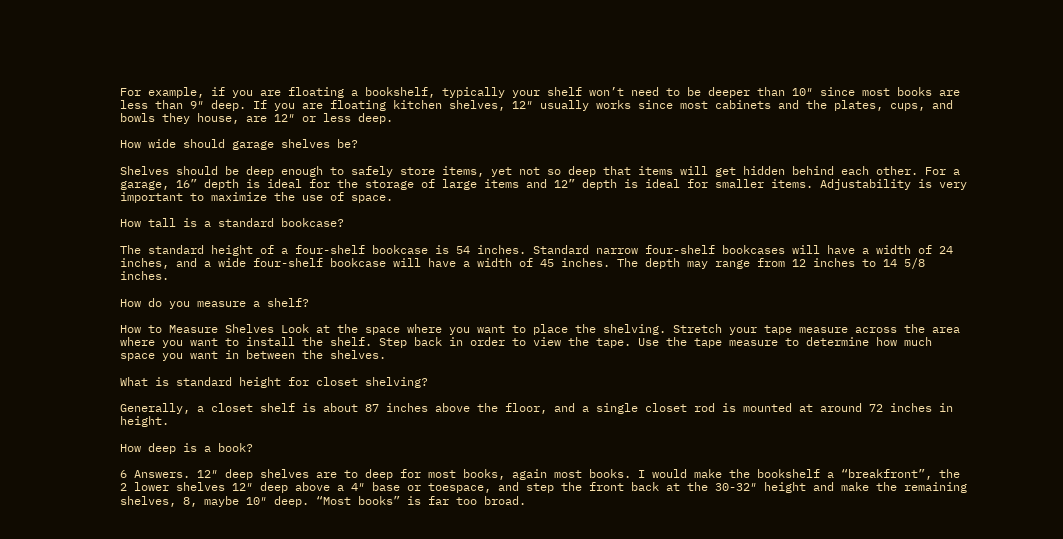For example, if you are floating a bookshelf, typically your shelf won’t need to be deeper than 10″ since most books are less than 9″ deep. If you are floating kitchen shelves, 12″ usually works since most cabinets and the plates, cups, and bowls they house, are 12″ or less deep.

How wide should garage shelves be?

Shelves should be deep enough to safely store items, yet not so deep that items will get hidden behind each other. For a garage, 16” depth is ideal for the storage of large items and 12” depth is ideal for smaller items. Adjustability is very important to maximize the use of space.

How tall is a standard bookcase?

The standard height of a four-shelf bookcase is 54 inches. Standard narrow four-shelf bookcases will have a width of 24 inches, and a wide four-shelf bookcase will have a width of 45 inches. The depth may range from 12 inches to 14 5/8 inches.

How do you measure a shelf?

How to Measure Shelves Look at the space where you want to place the shelving. Stretch your tape measure across the area where you want to install the shelf. Step back in order to view the tape. Use the tape measure to determine how much space you want in between the shelves.

What is standard height for closet shelving?

Generally, a closet shelf is about 87 inches above the floor, and a single closet rod is mounted at around 72 inches in height.

How deep is a book?

6 Answers. 12″ deep shelves are to deep for most books, again most books. I would make the bookshelf a “breakfront”, the 2 lower shelves 12″ deep above a 4″ base or toespace, and step the front back at the 30-32″ height and make the remaining shelves, 8, maybe 10″ deep. “Most books” is far too broad.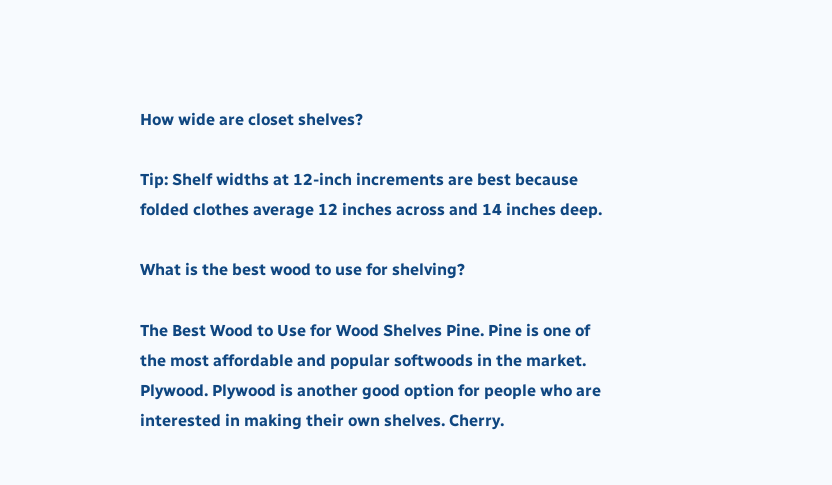How wide are closet shelves?

Tip: Shelf widths at 12-inch increments are best because folded clothes average 12 inches across and 14 inches deep.

What is the best wood to use for shelving?

The Best Wood to Use for Wood Shelves Pine. Pine is one of the most affordable and popular softwoods in the market. Plywood. Plywood is another good option for people who are interested in making their own shelves. Cherry.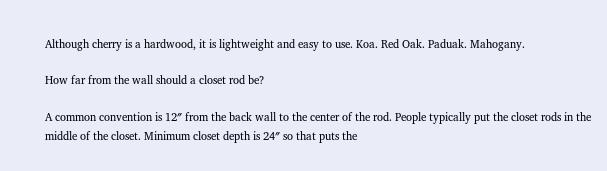Although cherry is a hardwood, it is lightweight and easy to use. Koa. Red Oak. Paduak. Mahogany.

How far from the wall should a closet rod be?

A common convention is 12″ from the back wall to the center of the rod. People typically put the closet rods in the middle of the closet. Minimum closet depth is 24″ so that puts the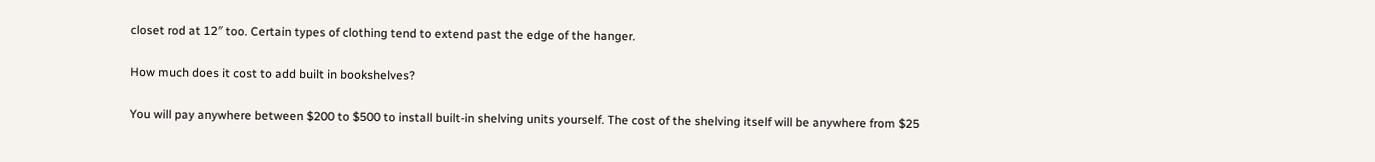closet rod at 12″ too. Certain types of clothing tend to extend past the edge of the hanger.

How much does it cost to add built in bookshelves?

You will pay anywhere between $200 to $500 to install built-in shelving units yourself. The cost of the shelving itself will be anywhere from $25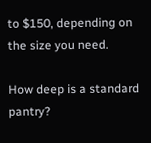to $150, depending on the size you need.

How deep is a standard pantry?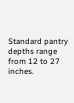Standard pantry depths range from 12 to 27 inches.